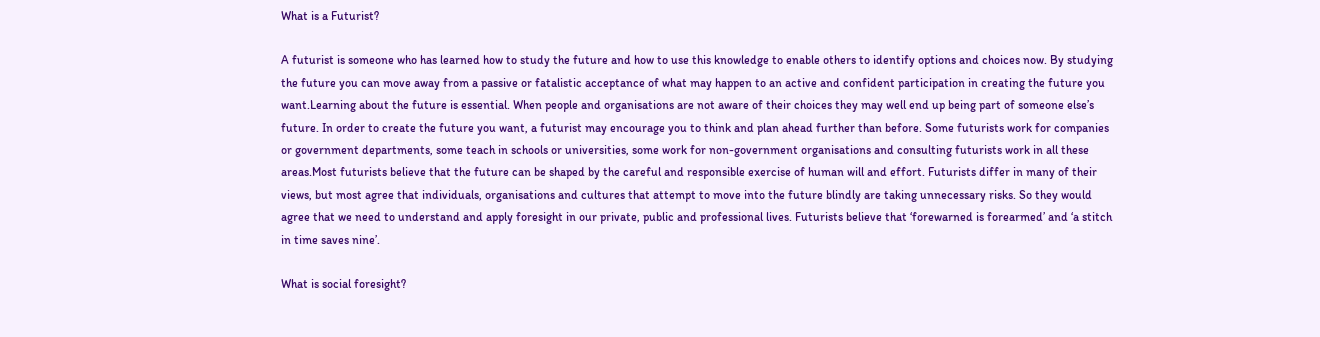What is a Futurist?

A futurist is someone who has learned how to study the future and how to use this knowledge to enable others to identify options and choices now. By studying the future you can move away from a passive or fatalistic acceptance of what may happen to an active and confident participation in creating the future you want.Learning about the future is essential. When people and organisations are not aware of their choices they may well end up being part of someone else’s future. In order to create the future you want, a futurist may encourage you to think and plan ahead further than before. Some futurists work for companies or government departments, some teach in schools or universities, some work for non-government organisations and consulting futurists work in all these areas.Most futurists believe that the future can be shaped by the careful and responsible exercise of human will and effort. Futurists differ in many of their views, but most agree that individuals, organisations and cultures that attempt to move into the future blindly are taking unnecessary risks. So they would agree that we need to understand and apply foresight in our private, public and professional lives. Futurists believe that ‘forewarned is forearmed’ and ‘a stitch in time saves nine’.

What is social foresight?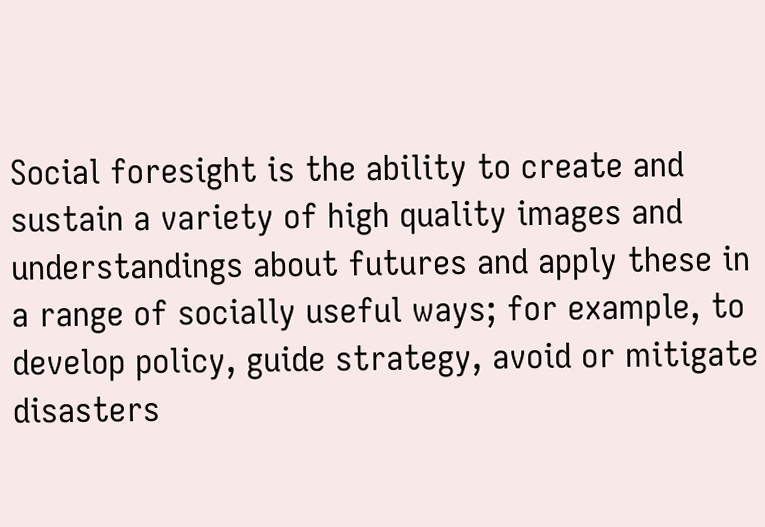Social foresight is the ability to create and sustain a variety of high quality images and understandings about futures and apply these in a range of socially useful ways; for example, to develop policy, guide strategy, avoid or mitigate disasters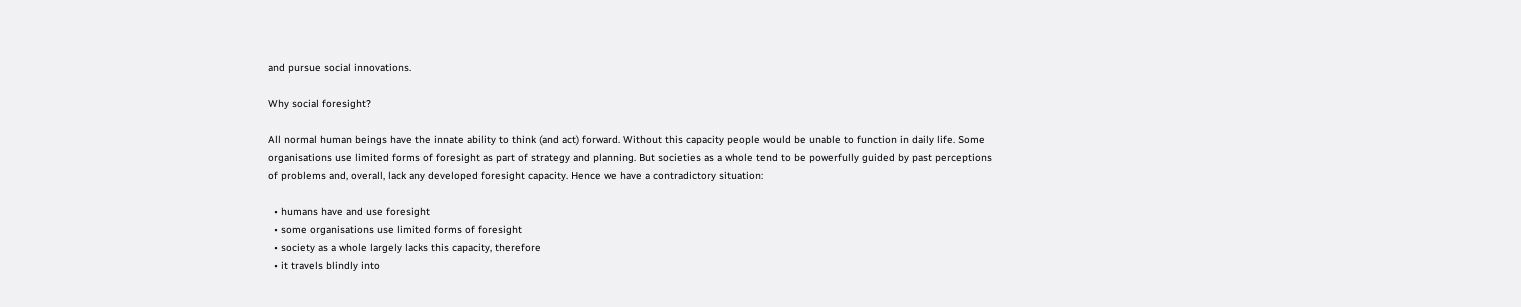and pursue social innovations.

Why social foresight?

All normal human beings have the innate ability to think (and act) forward. Without this capacity people would be unable to function in daily life. Some organisations use limited forms of foresight as part of strategy and planning. But societies as a whole tend to be powerfully guided by past perceptions of problems and, overall, lack any developed foresight capacity. Hence we have a contradictory situation:

  • humans have and use foresight
  • some organisations use limited forms of foresight
  • society as a whole largely lacks this capacity, therefore
  • it travels blindly into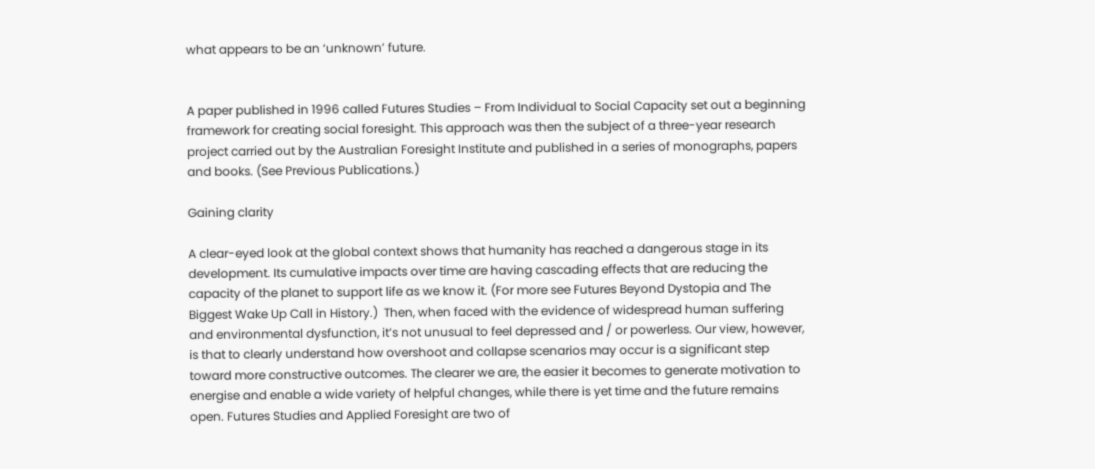what appears to be an ‘unknown’ future.


A paper published in 1996 called Futures Studies – From Individual to Social Capacity set out a beginning framework for creating social foresight. This approach was then the subject of a three-year research project carried out by the Australian Foresight Institute and published in a series of monographs, papers and books. (See Previous Publications.)

Gaining clarity

A clear-eyed look at the global context shows that humanity has reached a dangerous stage in its development. Its cumulative impacts over time are having cascading effects that are reducing the capacity of the planet to support life as we know it. (For more see Futures Beyond Dystopia and The Biggest Wake Up Call in History.)  Then, when faced with the evidence of widespread human suffering and environmental dysfunction, it’s not unusual to feel depressed and / or powerless. Our view, however, is that to clearly understand how overshoot and collapse scenarios may occur is a significant step toward more constructive outcomes. The clearer we are, the easier it becomes to generate motivation to energise and enable a wide variety of helpful changes, while there is yet time and the future remains open. Futures Studies and Applied Foresight are two of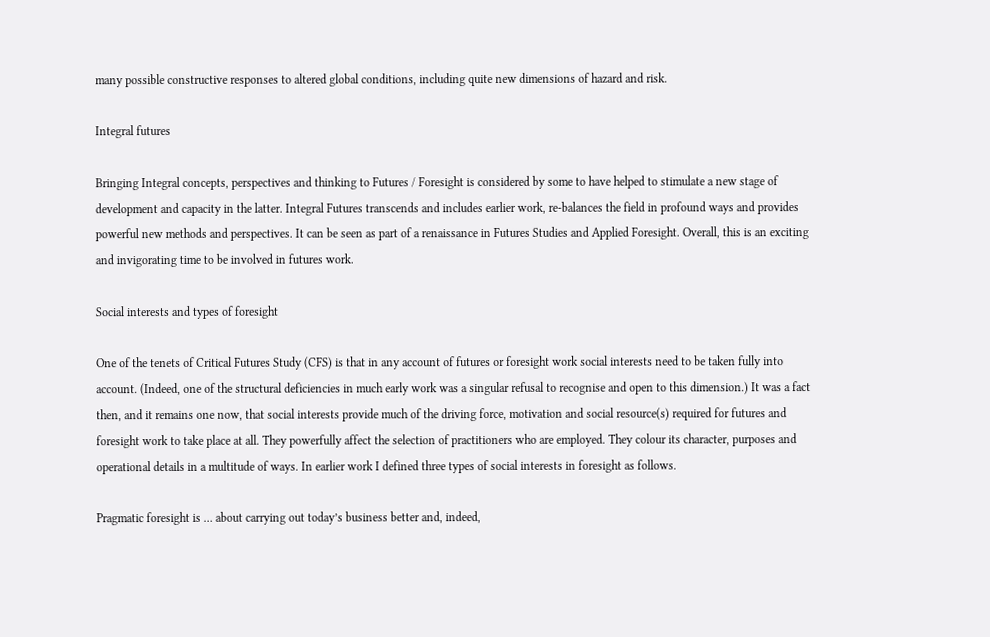many possible constructive responses to altered global conditions, including quite new dimensions of hazard and risk.

Integral futures

Bringing Integral concepts, perspectives and thinking to Futures / Foresight is considered by some to have helped to stimulate a new stage of development and capacity in the latter. Integral Futures transcends and includes earlier work, re-balances the field in profound ways and provides powerful new methods and perspectives. It can be seen as part of a renaissance in Futures Studies and Applied Foresight. Overall, this is an exciting and invigorating time to be involved in futures work.

Social interests and types of foresight

One of the tenets of Critical Futures Study (CFS) is that in any account of futures or foresight work social interests need to be taken fully into account. (Indeed, one of the structural deficiencies in much early work was a singular refusal to recognise and open to this dimension.) It was a fact then, and it remains one now, that social interests provide much of the driving force, motivation and social resource(s) required for futures and foresight work to take place at all. They powerfully affect the selection of practitioners who are employed. They colour its character, purposes and operational details in a multitude of ways. In earlier work I defined three types of social interests in foresight as follows.

Pragmatic foresight is … about carrying out today’s business better and, indeed,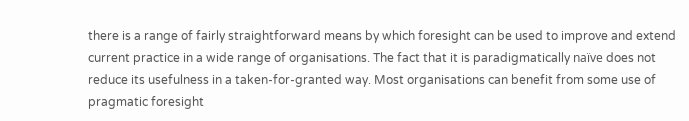there is a range of fairly straightforward means by which foresight can be used to improve and extend current practice in a wide range of organisations. The fact that it is paradigmatically naïve does not reduce its usefulness in a taken-for-granted way. Most organisations can benefit from some use of pragmatic foresight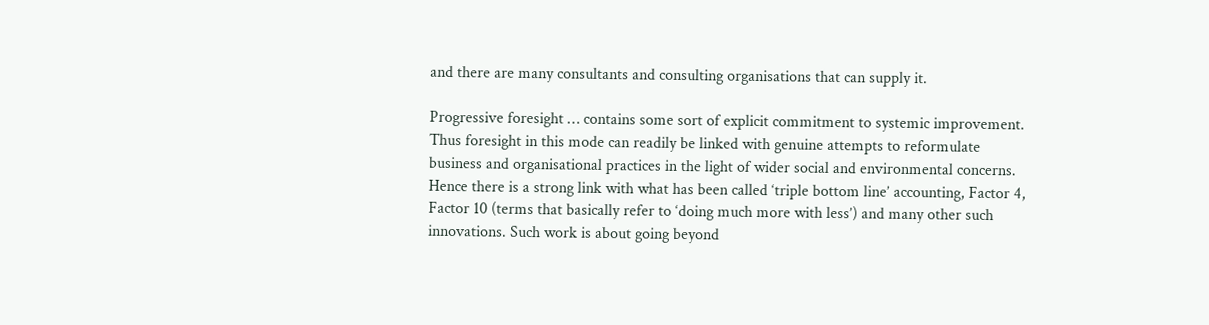and there are many consultants and consulting organisations that can supply it.

Progressive foresight … contains some sort of explicit commitment to systemic improvement. Thus foresight in this mode can readily be linked with genuine attempts to reformulate business and organisational practices in the light of wider social and environmental concerns. Hence there is a strong link with what has been called ‘triple bottom line’ accounting, Factor 4, Factor 10 (terms that basically refer to ‘doing much more with less’) and many other such innovations. Such work is about going beyond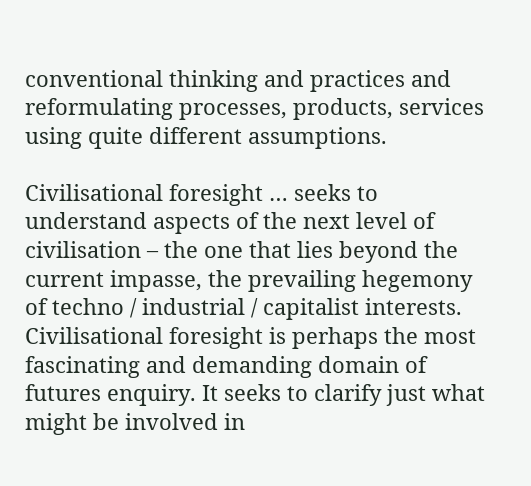conventional thinking and practices and reformulating processes, products, services using quite different assumptions.

Civilisational foresight … seeks to understand aspects of the next level of civilisation – the one that lies beyond the current impasse, the prevailing hegemony of techno / industrial / capitalist interests. Civilisational foresight is perhaps the most fascinating and demanding domain of futures enquiry. It seeks to clarify just what might be involved in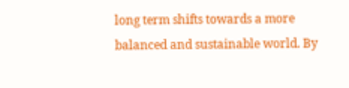long term shifts towards a more balanced and sustainable world. By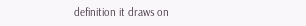definition it draws on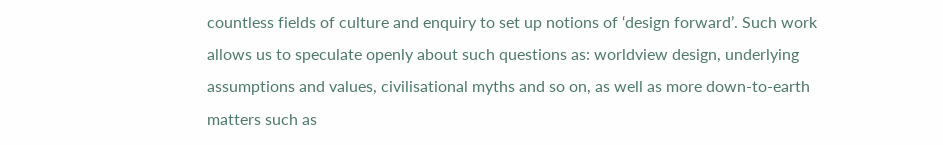countless fields of culture and enquiry to set up notions of ‘design forward’. Such work allows us to speculate openly about such questions as: worldview design, underlying assumptions and values, civilisational myths and so on, as well as more down-to-earth matters such as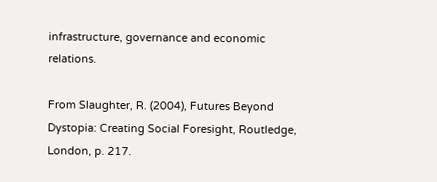infrastructure, governance and economic relations.

From Slaughter, R. (2004), Futures Beyond Dystopia: Creating Social Foresight, Routledge, London, p. 217.